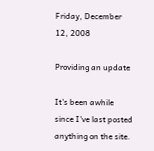Friday, December 12, 2008

Providing an update

It's been awhile since I've last posted anything on the site.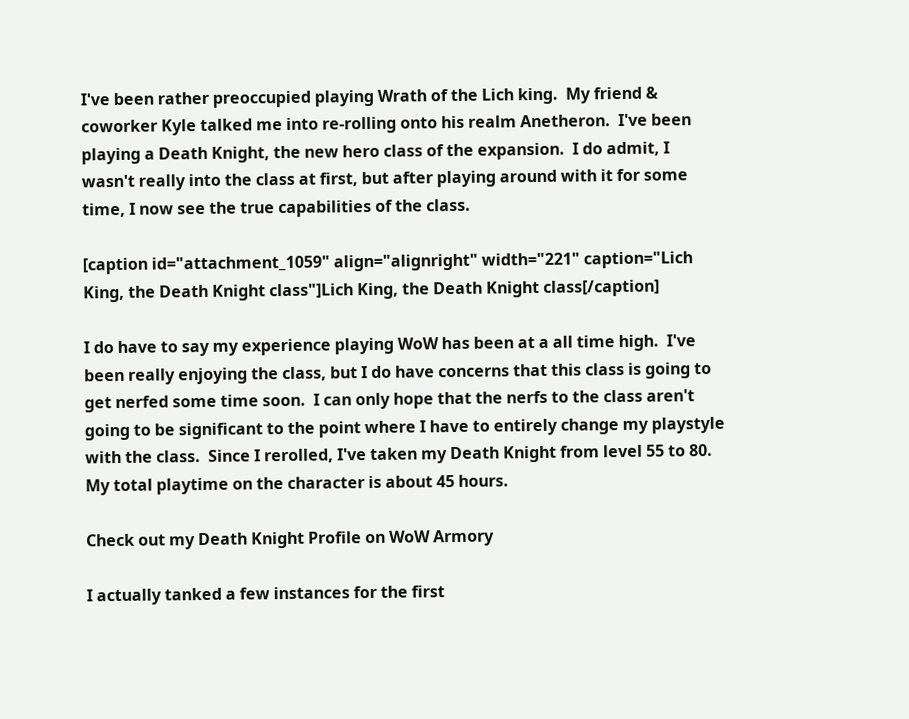I've been rather preoccupied playing Wrath of the Lich king.  My friend & coworker Kyle talked me into re-rolling onto his realm Anetheron.  I've been playing a Death Knight, the new hero class of the expansion.  I do admit, I wasn't really into the class at first, but after playing around with it for some time, I now see the true capabilities of the class.

[caption id="attachment_1059" align="alignright" width="221" caption="Lich King, the Death Knight class"]Lich King, the Death Knight class[/caption]

I do have to say my experience playing WoW has been at a all time high.  I've been really enjoying the class, but I do have concerns that this class is going to get nerfed some time soon.  I can only hope that the nerfs to the class aren't going to be significant to the point where I have to entirely change my playstyle with the class.  Since I rerolled, I've taken my Death Knight from level 55 to 80.  My total playtime on the character is about 45 hours.

Check out my Death Knight Profile on WoW Armory

I actually tanked a few instances for the first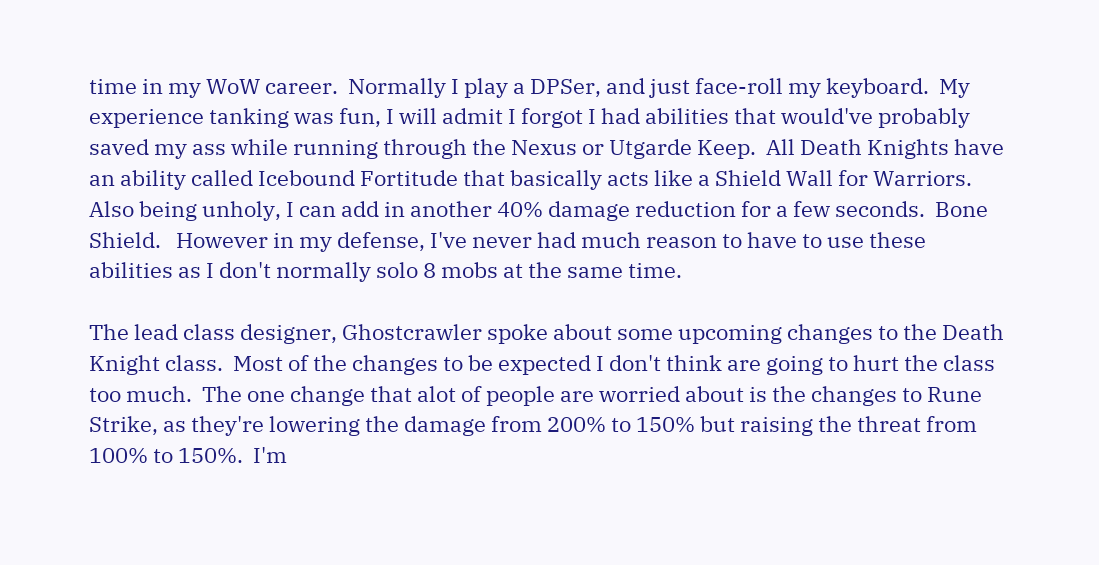time in my WoW career.  Normally I play a DPSer, and just face-roll my keyboard.  My experience tanking was fun, I will admit I forgot I had abilities that would've probably saved my ass while running through the Nexus or Utgarde Keep.  All Death Knights have an ability called Icebound Fortitude that basically acts like a Shield Wall for Warriors.  Also being unholy, I can add in another 40% damage reduction for a few seconds.  Bone Shield.   However in my defense, I've never had much reason to have to use these abilities as I don't normally solo 8 mobs at the same time.

The lead class designer, Ghostcrawler spoke about some upcoming changes to the Death Knight class.  Most of the changes to be expected I don't think are going to hurt the class too much.  The one change that alot of people are worried about is the changes to Rune Strike, as they're lowering the damage from 200% to 150% but raising the threat from 100% to 150%.  I'm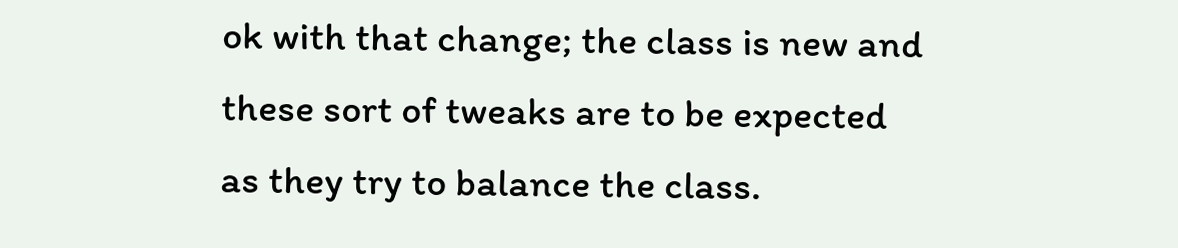ok with that change; the class is new and these sort of tweaks are to be expected as they try to balance the class.